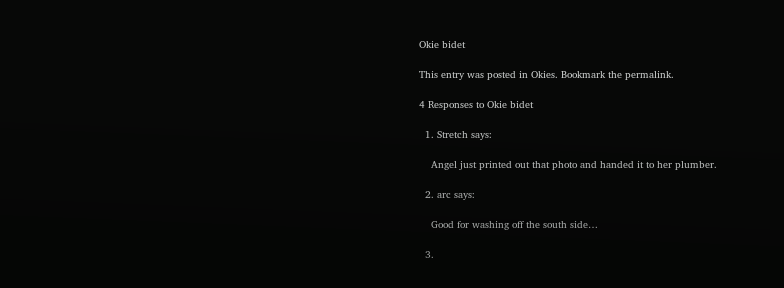Okie bidet

This entry was posted in Okies. Bookmark the permalink.

4 Responses to Okie bidet

  1. Stretch says:

    Angel just printed out that photo and handed it to her plumber.

  2. arc says:

    Good for washing off the south side…

  3.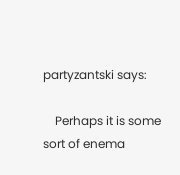partyzantski says:

    Perhaps it is some sort of enema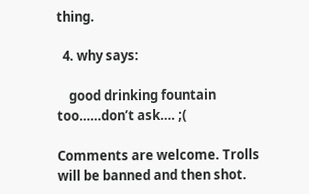thing.

  4. why says:

    good drinking fountain too……don’t ask…. ;(

Comments are welcome. Trolls will be banned and then shot.